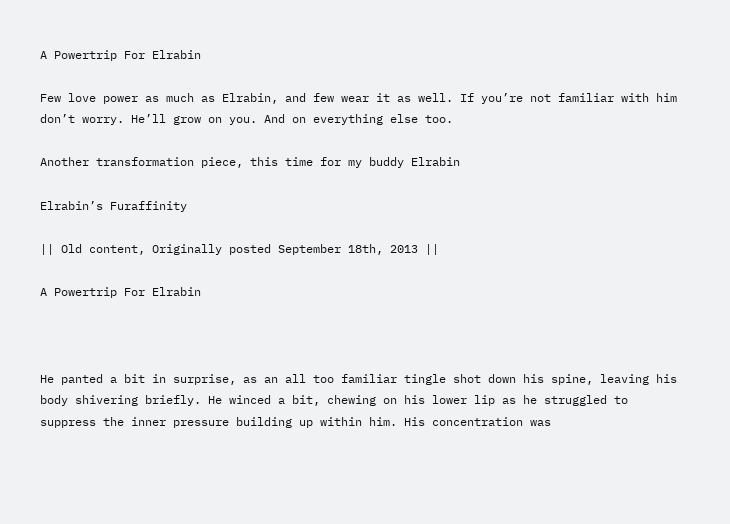A Powertrip For Elrabin

Few love power as much as Elrabin, and few wear it as well. If you’re not familiar with him don’t worry. He’ll grow on you. And on everything else too.

Another transformation piece, this time for my buddy Elrabin

Elrabin’s Furaffinity

|| Old content, Originally posted September 18th, 2013 ||

A Powertrip For Elrabin



He panted a bit in surprise, as an all too familiar tingle shot down his spine, leaving his body shivering briefly. He winced a bit, chewing on his lower lip as he struggled to suppress the inner pressure building up within him. His concentration was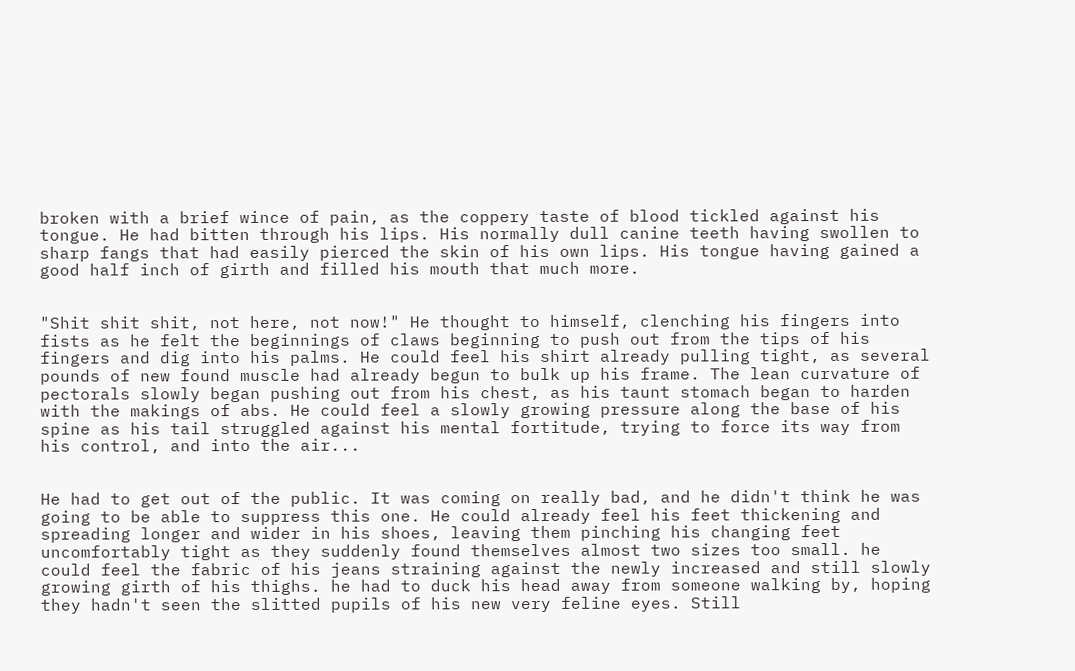broken with a brief wince of pain, as the coppery taste of blood tickled against his tongue. He had bitten through his lips. His normally dull canine teeth having swollen to sharp fangs that had easily pierced the skin of his own lips. His tongue having gained a good half inch of girth and filled his mouth that much more.


"Shit shit shit, not here, not now!" He thought to himself, clenching his fingers into fists as he felt the beginnings of claws beginning to push out from the tips of his fingers and dig into his palms. He could feel his shirt already pulling tight, as several pounds of new found muscle had already begun to bulk up his frame. The lean curvature of pectorals slowly began pushing out from his chest, as his taunt stomach began to harden with the makings of abs. He could feel a slowly growing pressure along the base of his spine as his tail struggled against his mental fortitude, trying to force its way from his control, and into the air...


He had to get out of the public. It was coming on really bad, and he didn't think he was going to be able to suppress this one. He could already feel his feet thickening and spreading longer and wider in his shoes, leaving them pinching his changing feet uncomfortably tight as they suddenly found themselves almost two sizes too small. he could feel the fabric of his jeans straining against the newly increased and still slowly growing girth of his thighs. he had to duck his head away from someone walking by, hoping they hadn't seen the slitted pupils of his new very feline eyes. Still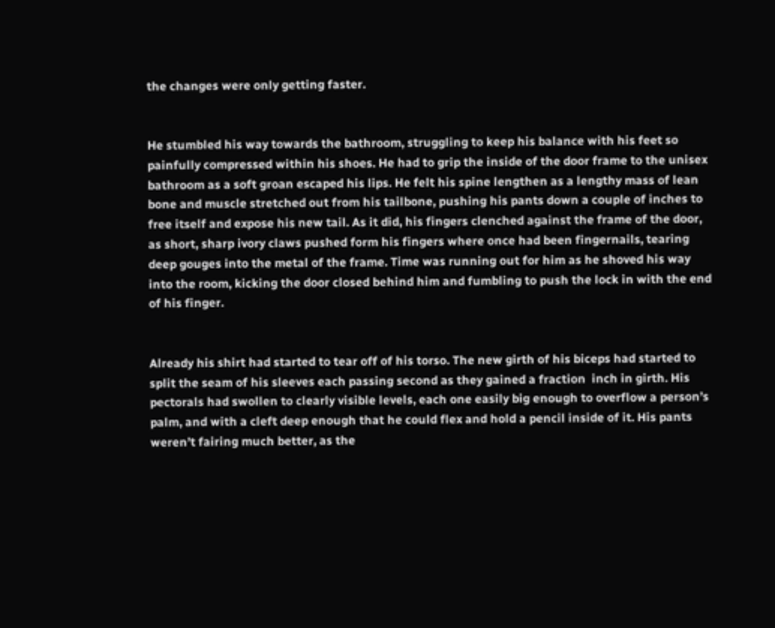the changes were only getting faster.


He stumbled his way towards the bathroom, struggling to keep his balance with his feet so painfully compressed within his shoes. He had to grip the inside of the door frame to the unisex bathroom as a soft groan escaped his lips. He felt his spine lengthen as a lengthy mass of lean bone and muscle stretched out from his tailbone, pushing his pants down a couple of inches to free itself and expose his new tail. As it did, his fingers clenched against the frame of the door, as short, sharp ivory claws pushed form his fingers where once had been fingernails, tearing deep gouges into the metal of the frame. Time was running out for him as he shoved his way into the room, kicking the door closed behind him and fumbling to push the lock in with the end of his finger.


Already his shirt had started to tear off of his torso. The new girth of his biceps had started to split the seam of his sleeves each passing second as they gained a fraction  inch in girth. His pectorals had swollen to clearly visible levels, each one easily big enough to overflow a person’s palm, and with a cleft deep enough that he could flex and hold a pencil inside of it. His pants weren’t fairing much better, as the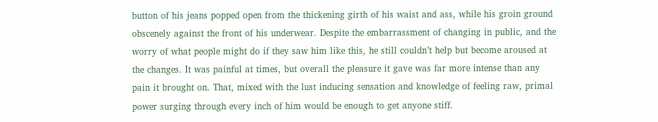button of his jeans popped open from the thickening girth of his waist and ass, while his groin ground obscenely against the front of his underwear. Despite the embarrassment of changing in public, and the worry of what people might do if they saw him like this, he still couldn’t help but become aroused at the changes. It was painful at times, but overall the pleasure it gave was far more intense than any pain it brought on. That, mixed with the lust inducing sensation and knowledge of feeling raw, primal power surging through every inch of him would be enough to get anyone stiff.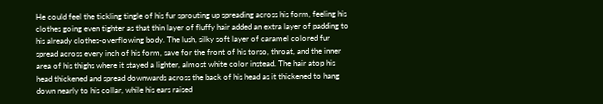He could feel the tickling tingle of his fur sprouting up spreading across his form, feeling his clothes going even tighter as that thin layer of fluffy hair added an extra layer of padding to his already clothes-overflowing body. The lush, silky soft layer of caramel colored fur spread across every inch of his form, save for the front of his torso, throat, and the inner area of his thighs where it stayed a lighter, almost white color instead. The hair atop his head thickened and spread downwards across the back of his head as it thickened to hang down nearly to his collar, while his ears raised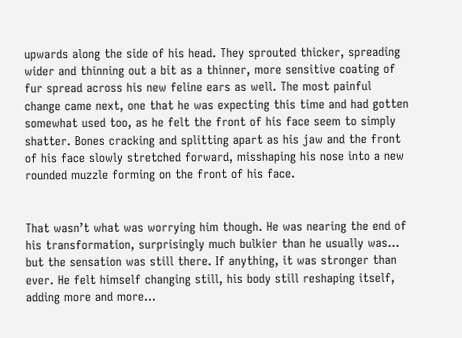upwards along the side of his head. They sprouted thicker, spreading wider and thinning out a bit as a thinner, more sensitive coating of fur spread across his new feline ears as well. The most painful change came next, one that he was expecting this time and had gotten somewhat used too, as he felt the front of his face seem to simply shatter. Bones cracking and splitting apart as his jaw and the front of his face slowly stretched forward, misshaping his nose into a new rounded muzzle forming on the front of his face.


That wasn’t what was worrying him though. He was nearing the end of his transformation, surprisingly much bulkier than he usually was… but the sensation was still there. If anything, it was stronger than ever. He felt himself changing still, his body still reshaping itself, adding more and more...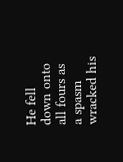He fell down onto all fours as a spasm wracked his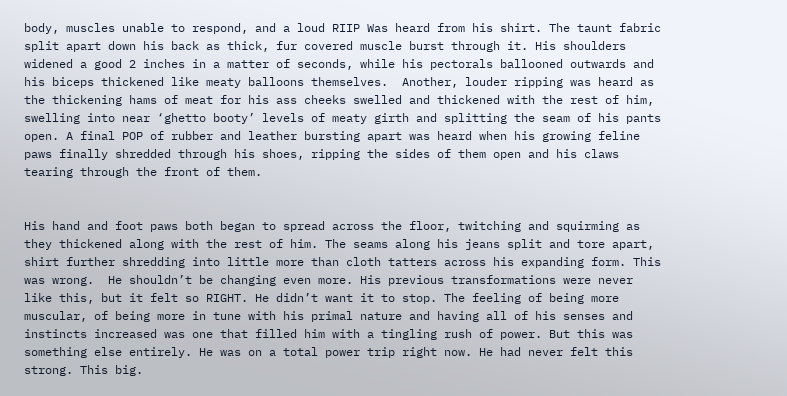body, muscles unable to respond, and a loud RIIP Was heard from his shirt. The taunt fabric split apart down his back as thick, fur covered muscle burst through it. His shoulders widened a good 2 inches in a matter of seconds, while his pectorals ballooned outwards and his biceps thickened like meaty balloons themselves.  Another, louder ripping was heard as the thickening hams of meat for his ass cheeks swelled and thickened with the rest of him, swelling into near ‘ghetto booty’ levels of meaty girth and splitting the seam of his pants open. A final POP of rubber and leather bursting apart was heard when his growing feline paws finally shredded through his shoes, ripping the sides of them open and his claws tearing through the front of them.


His hand and foot paws both began to spread across the floor, twitching and squirming as they thickened along with the rest of him. The seams along his jeans split and tore apart, shirt further shredding into little more than cloth tatters across his expanding form. This was wrong.  He shouldn’t be changing even more. His previous transformations were never like this, but it felt so RIGHT. He didn’t want it to stop. The feeling of being more muscular, of being more in tune with his primal nature and having all of his senses and instincts increased was one that filled him with a tingling rush of power. But this was something else entirely. He was on a total power trip right now. He had never felt this strong. This big.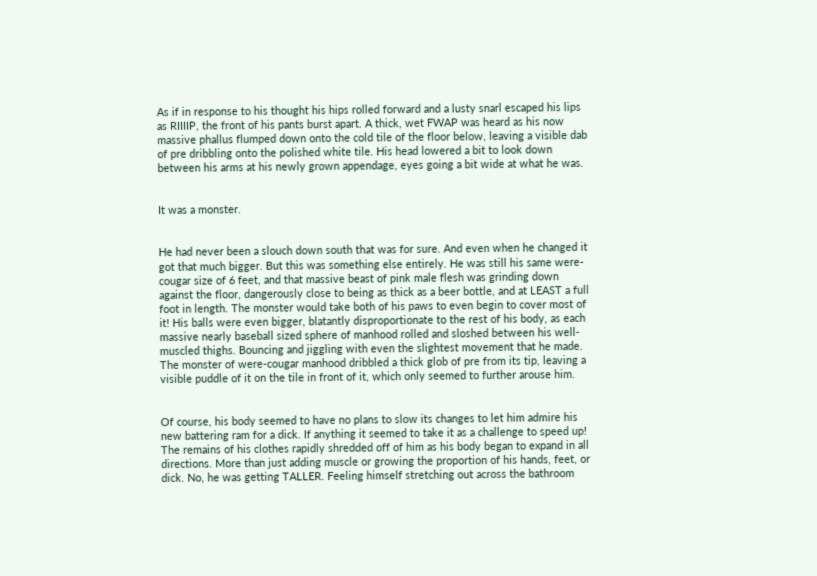As if in response to his thought his hips rolled forward and a lusty snarl escaped his lips as RIIIIP, the front of his pants burst apart. A thick, wet FWAP was heard as his now massive phallus flumped down onto the cold tile of the floor below, leaving a visible dab of pre dribbling onto the polished white tile. His head lowered a bit to look down between his arms at his newly grown appendage, eyes going a bit wide at what he was.


It was a monster.


He had never been a slouch down south that was for sure. And even when he changed it got that much bigger. But this was something else entirely. He was still his same were-cougar size of 6 feet, and that massive beast of pink male flesh was grinding down against the floor, dangerously close to being as thick as a beer bottle, and at LEAST a full foot in length. The monster would take both of his paws to even begin to cover most of it! His balls were even bigger, blatantly disproportionate to the rest of his body, as each massive nearly baseball sized sphere of manhood rolled and sloshed between his well-muscled thighs. Bouncing and jiggling with even the slightest movement that he made.  The monster of were-cougar manhood dribbled a thick glob of pre from its tip, leaving a visible puddle of it on the tile in front of it, which only seemed to further arouse him.


Of course, his body seemed to have no plans to slow its changes to let him admire his new battering ram for a dick. If anything it seemed to take it as a challenge to speed up! The remains of his clothes rapidly shredded off of him as his body began to expand in all directions. More than just adding muscle or growing the proportion of his hands, feet, or dick. No, he was getting TALLER. Feeling himself stretching out across the bathroom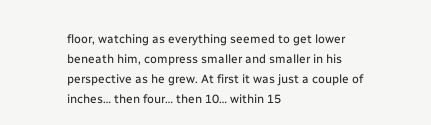floor, watching as everything seemed to get lower beneath him, compress smaller and smaller in his perspective as he grew. At first it was just a couple of inches… then four… then 10… within 15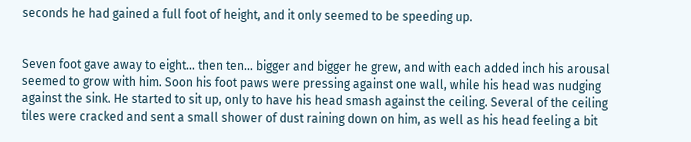seconds he had gained a full foot of height, and it only seemed to be speeding up.


Seven foot gave away to eight… then ten… bigger and bigger he grew, and with each added inch his arousal seemed to grow with him. Soon his foot paws were pressing against one wall, while his head was nudging against the sink. He started to sit up, only to have his head smash against the ceiling. Several of the ceiling tiles were cracked and sent a small shower of dust raining down on him, as well as his head feeling a bit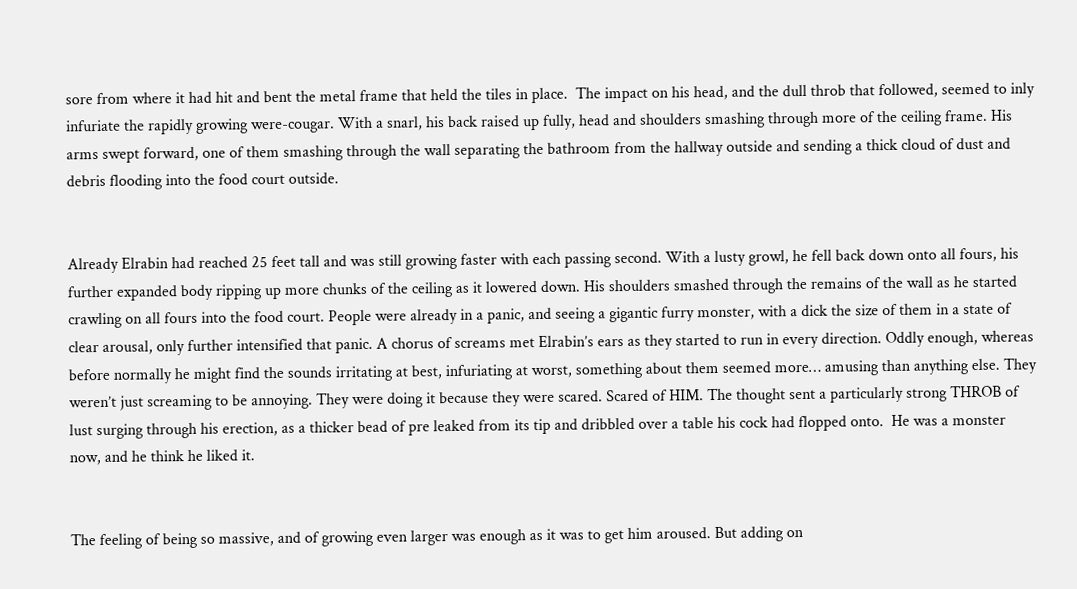sore from where it had hit and bent the metal frame that held the tiles in place.  The impact on his head, and the dull throb that followed, seemed to inly infuriate the rapidly growing were-cougar. With a snarl, his back raised up fully, head and shoulders smashing through more of the ceiling frame. His arms swept forward, one of them smashing through the wall separating the bathroom from the hallway outside and sending a thick cloud of dust and debris flooding into the food court outside.


Already Elrabin had reached 25 feet tall and was still growing faster with each passing second. With a lusty growl, he fell back down onto all fours, his further expanded body ripping up more chunks of the ceiling as it lowered down. His shoulders smashed through the remains of the wall as he started crawling on all fours into the food court. People were already in a panic, and seeing a gigantic furry monster, with a dick the size of them in a state of clear arousal, only further intensified that panic. A chorus of screams met Elrabin’s ears as they started to run in every direction. Oddly enough, whereas before normally he might find the sounds irritating at best, infuriating at worst, something about them seemed more… amusing than anything else. They weren’t just screaming to be annoying. They were doing it because they were scared. Scared of HIM. The thought sent a particularly strong THROB of lust surging through his erection, as a thicker bead of pre leaked from its tip and dribbled over a table his cock had flopped onto.  He was a monster now, and he think he liked it.


The feeling of being so massive, and of growing even larger was enough as it was to get him aroused. But adding on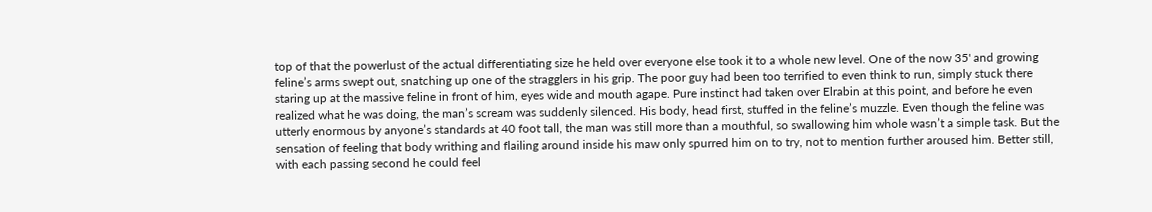top of that the powerlust of the actual differentiating size he held over everyone else took it to a whole new level. One of the now 35' and growing feline’s arms swept out, snatching up one of the stragglers in his grip. The poor guy had been too terrified to even think to run, simply stuck there staring up at the massive feline in front of him, eyes wide and mouth agape. Pure instinct had taken over Elrabin at this point, and before he even realized what he was doing, the man’s scream was suddenly silenced. His body, head first, stuffed in the feline’s muzzle. Even though the feline was utterly enormous by anyone’s standards at 40 foot tall, the man was still more than a mouthful, so swallowing him whole wasn’t a simple task. But the sensation of feeling that body writhing and flailing around inside his maw only spurred him on to try, not to mention further aroused him. Better still, with each passing second he could feel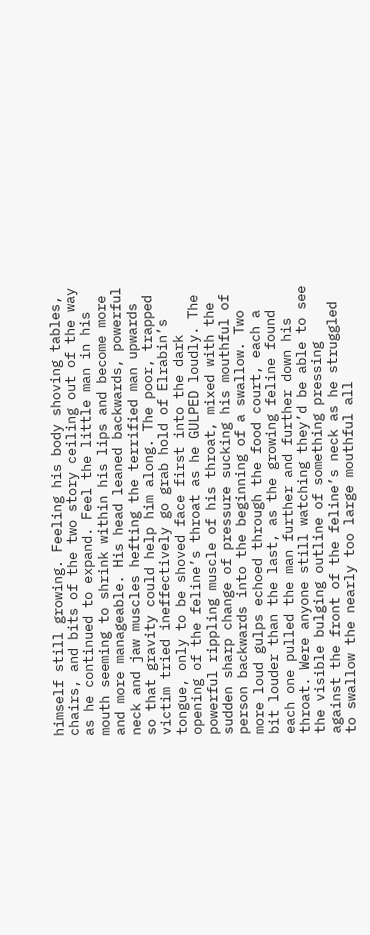himself still growing. Feeling his body shoving tables, chairs, and bits of the two story ceiling out of the way as he continued to expand. Feel the little man in his mouth seeming to shrink within his lips and become more and more manageable. His head leaned backwards, powerful neck and jaw muscles hefting the terrified man upwards so that gravity could help him along. The poor, trapped victim tried ineffectively go grab hold of Elrabin’s tongue, only to be shoved face first into the dark opening of the feline’s throat as he GULPED loudly. The powerful rippling muscle of his throat, mixed with the sudden sharp change of pressure sucking his mouthful of person backwards into the beginning of a swallow. Two more loud gulps echoed through the food court, each a bit louder than the last, as the growing feline found each one pulled the man further and further down his throat. Were anyone still watching they’d be able to see the visible bulging outline of something pressing against the front of the feline’s neck as he struggled to swallow the nearly too large mouthful all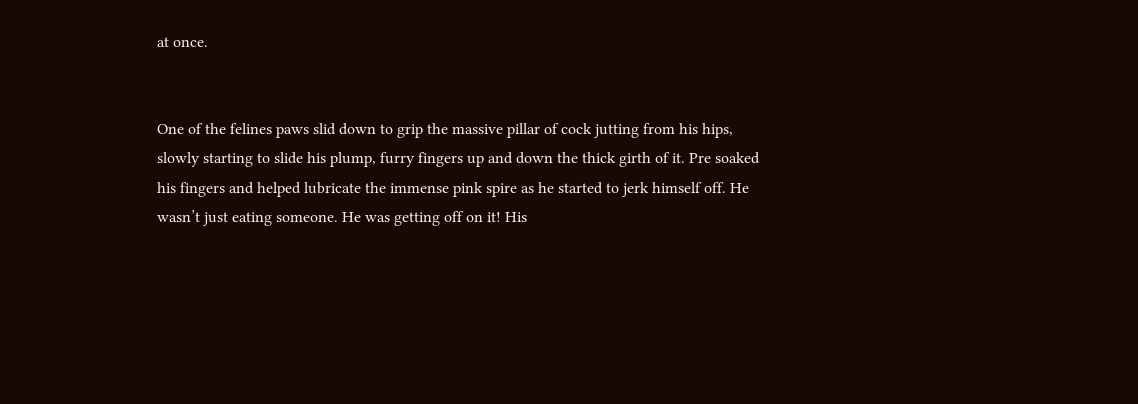at once.


One of the felines paws slid down to grip the massive pillar of cock jutting from his hips, slowly starting to slide his plump, furry fingers up and down the thick girth of it. Pre soaked his fingers and helped lubricate the immense pink spire as he started to jerk himself off. He wasn’t just eating someone. He was getting off on it! His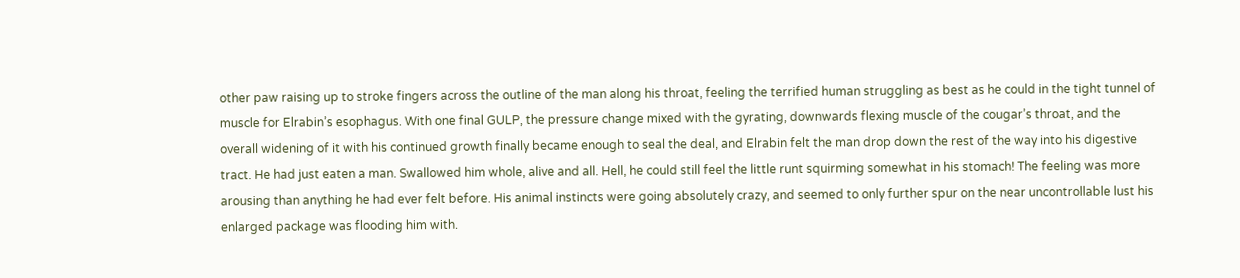other paw raising up to stroke fingers across the outline of the man along his throat, feeling the terrified human struggling as best as he could in the tight tunnel of muscle for Elrabin’s esophagus. With one final GULP, the pressure change mixed with the gyrating, downwards flexing muscle of the cougar’s throat, and the overall widening of it with his continued growth finally became enough to seal the deal, and Elrabin felt the man drop down the rest of the way into his digestive tract. He had just eaten a man. Swallowed him whole, alive and all. Hell, he could still feel the little runt squirming somewhat in his stomach! The feeling was more arousing than anything he had ever felt before. His animal instincts were going absolutely crazy, and seemed to only further spur on the near uncontrollable lust his enlarged package was flooding him with.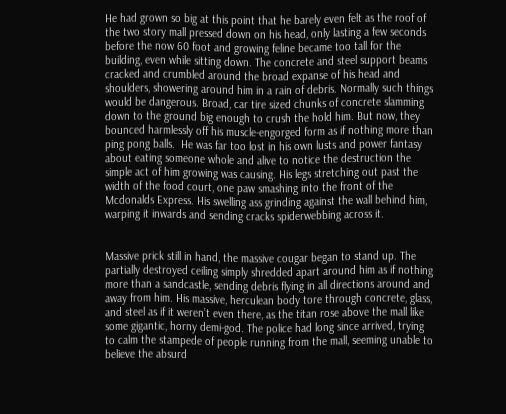He had grown so big at this point that he barely even felt as the roof of the two story mall pressed down on his head, only lasting a few seconds before the now 60 foot and growing feline became too tall for the building, even while sitting down. The concrete and steel support beams cracked and crumbled around the broad expanse of his head and shoulders, showering around him in a rain of debris. Normally such things would be dangerous. Broad, car tire sized chunks of concrete slamming down to the ground big enough to crush the hold him. But now, they bounced harmlessly off his muscle-engorged form as if nothing more than ping pong balls.  He was far too lost in his own lusts and power fantasy about eating someone whole and alive to notice the destruction the simple act of him growing was causing. His legs stretching out past the width of the food court, one paw smashing into the front of the Mcdonalds Express. His swelling ass grinding against the wall behind him, warping it inwards and sending cracks spiderwebbing across it.


Massive prick still in hand, the massive cougar began to stand up. The partially destroyed ceiling simply shredded apart around him as if nothing more than a sandcastle, sending debris flying in all directions around and away from him. His massive, herculean body tore through concrete, glass, and steel as if it weren’t even there, as the titan rose above the mall like some gigantic, horny demi-god. The police had long since arrived, trying to calm the stampede of people running from the mall, seeming unable to believe the absurd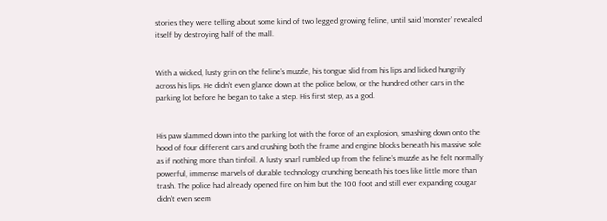stories they were telling about some kind of two legged growing feline, until said ‘monster’ revealed itself by destroying half of the mall.


With a wicked, lusty grin on the feline’s muzzle, his tongue slid from his lips and licked hungrily across his lips. He didn’t even glance down at the police below, or the hundred other cars in the parking lot before he began to take a step. His first step, as a god.


His paw slammed down into the parking lot with the force of an explosion, smashing down onto the hood of four different cars and crushing both the frame and engine blocks beneath his massive sole as if nothing more than tinfoil. A lusty snarl rumbled up from the feline’s muzzle as he felt normally powerful, immense marvels of durable technology crunching beneath his toes like little more than trash. The police had already opened fire on him but the 100 foot and still ever expanding cougar didn’t even seem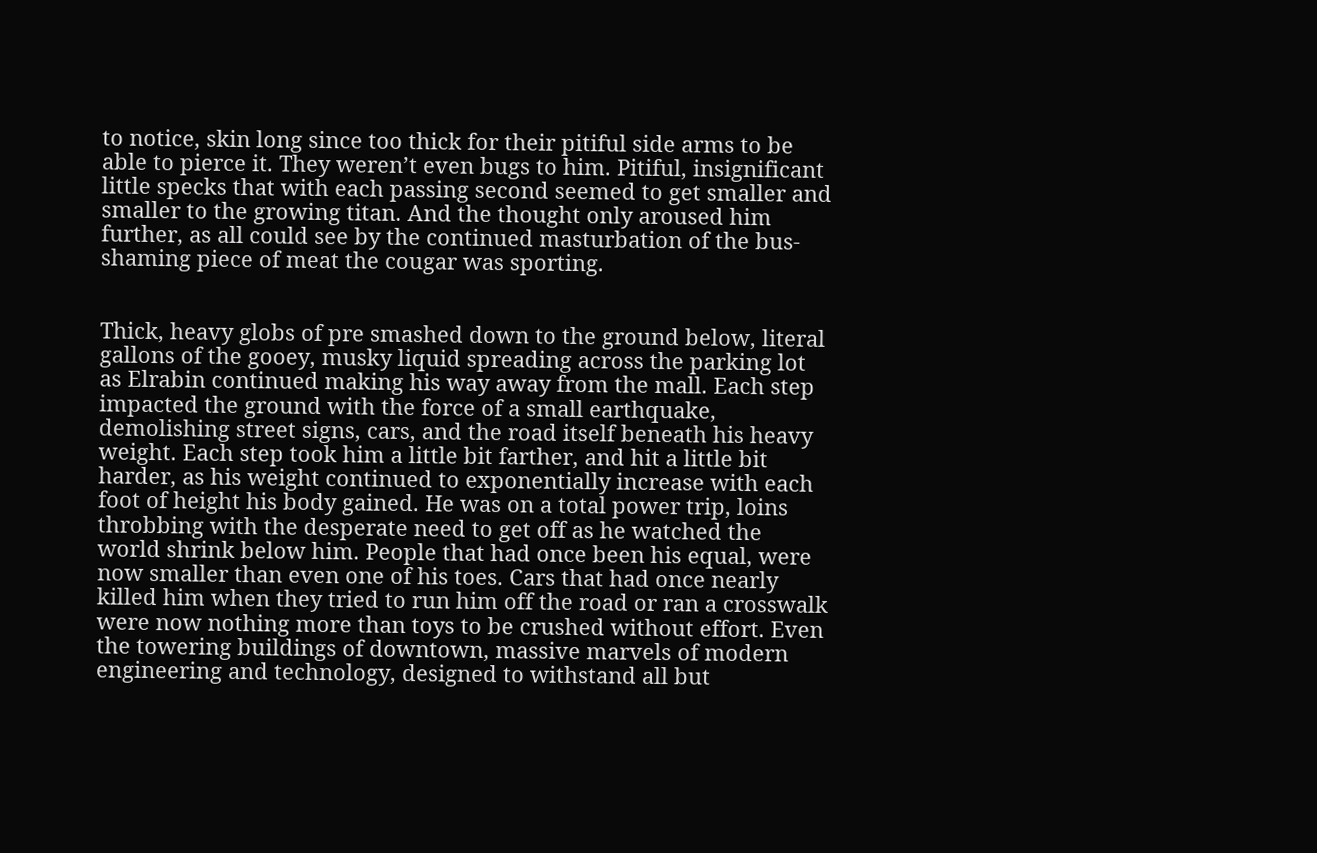to notice, skin long since too thick for their pitiful side arms to be able to pierce it. They weren’t even bugs to him. Pitiful, insignificant little specks that with each passing second seemed to get smaller and smaller to the growing titan. And the thought only aroused him further, as all could see by the continued masturbation of the bus-shaming piece of meat the cougar was sporting.


Thick, heavy globs of pre smashed down to the ground below, literal gallons of the gooey, musky liquid spreading across the parking lot as Elrabin continued making his way away from the mall. Each step impacted the ground with the force of a small earthquake, demolishing street signs, cars, and the road itself beneath his heavy weight. Each step took him a little bit farther, and hit a little bit harder, as his weight continued to exponentially increase with each foot of height his body gained. He was on a total power trip, loins throbbing with the desperate need to get off as he watched the world shrink below him. People that had once been his equal, were now smaller than even one of his toes. Cars that had once nearly killed him when they tried to run him off the road or ran a crosswalk were now nothing more than toys to be crushed without effort. Even the towering buildings of downtown, massive marvels of modern engineering and technology, designed to withstand all but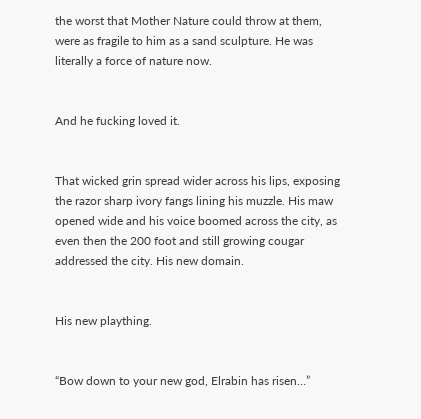the worst that Mother Nature could throw at them, were as fragile to him as a sand sculpture. He was literally a force of nature now.


And he fucking loved it.


That wicked grin spread wider across his lips, exposing the razor sharp ivory fangs lining his muzzle. His maw opened wide and his voice boomed across the city, as even then the 200 foot and still growing cougar addressed the city. His new domain.


His new plaything.


“Bow down to your new god, Elrabin has risen…”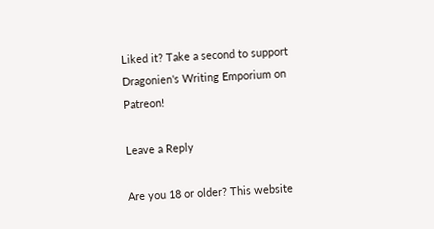Liked it? Take a second to support Dragonien's Writing Emporium on Patreon!

Leave a Reply

Are you 18 or older? This website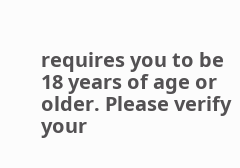requires you to be 18 years of age or older. Please verify your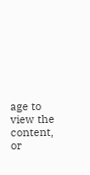age to view the content, or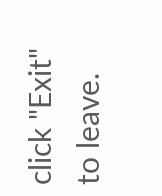click "Exit" to leave.